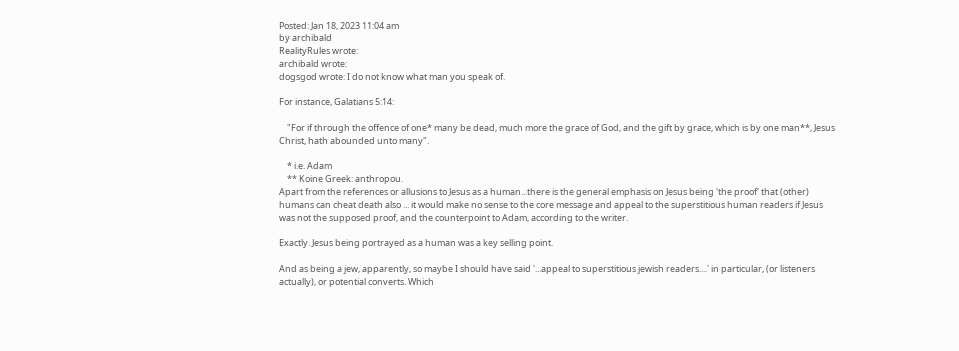Posted: Jan 18, 2023 11:04 am
by archibald
RealityRules wrote:
archibald wrote:
dogsgod wrote: I do not know what man you speak of.

For instance, Galatians 5:14:

    "For if through the offence of one* many be dead, much more the grace of God, and the gift by grace, which is by one man**, Jesus Christ, hath abounded unto many".

    * i.e. Adam
    ** Koine Greek: anthropou.
Apart from the references or allusions to Jesus as a human...there is the general emphasis on Jesus being 'the proof' that (other) humans can cheat death also ... it would make no sense to the core message and appeal to the superstitious human readers if Jesus was not the supposed proof, and the counterpoint to Adam, according to the writer.

Exactly. Jesus being portrayed as a human was a key selling point.

And as being a jew, apparently, so maybe I should have said '...appeal to superstitious jewish readers....' in particular, (or listeners actually), or potential converts. Which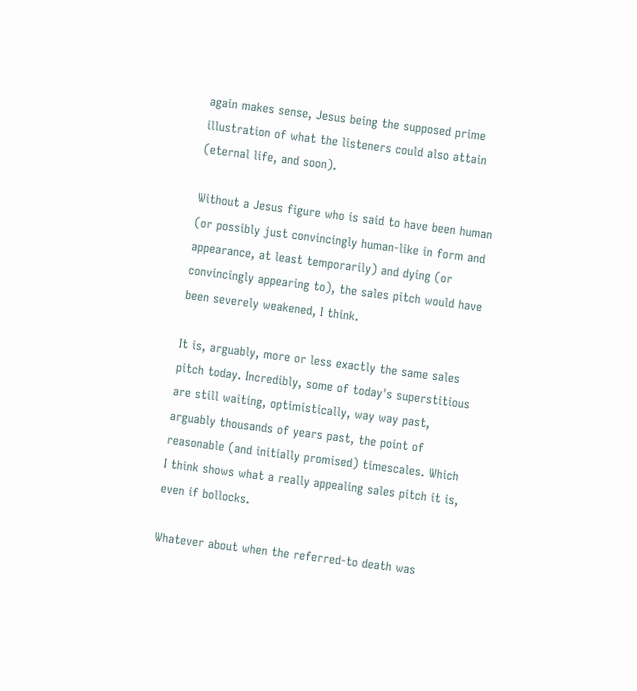again makes sense, Jesus being the supposed prime illustration of what the listeners could also attain (eternal life, and soon).

Without a Jesus figure who is said to have been human (or possibly just convincingly human-like in form and appearance, at least temporarily) and dying (or convincingly appearing to), the sales pitch would have been severely weakened, I think.

It is, arguably, more or less exactly the same sales pitch today. Incredibly, some of today's superstitious are still waiting, optimistically, way way past, arguably thousands of years past, the point of reasonable (and initially promised) timescales. Which I think shows what a really appealing sales pitch it is, even if bollocks.

Whatever about when the referred-to death was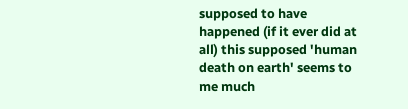supposed to have happened (if it ever did at all) this supposed 'human death on earth' seems to me much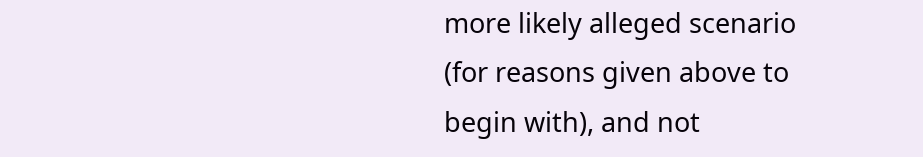more likely alleged scenario (for reasons given above to begin with), and not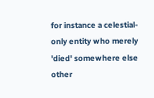for instance a celestial-only entity who merely 'died' somewhere else other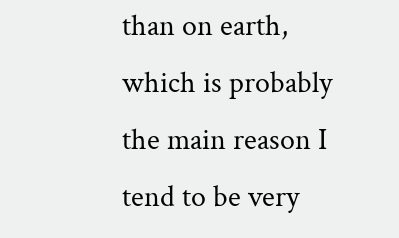than on earth, which is probably the main reason I tend to be very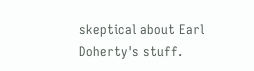skeptical about Earl Doherty's stuff.